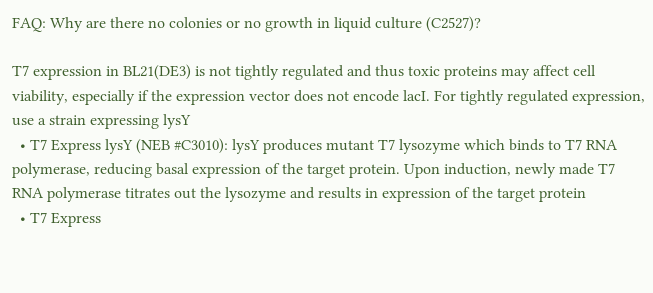FAQ: Why are there no colonies or no growth in liquid culture (C2527)?

T7 expression in BL21(DE3) is not tightly regulated and thus toxic proteins may affect cell viability, especially if the expression vector does not encode lacI. For tightly regulated expression, use a strain expressing lysY
  • T7 Express lysY (NEB #C3010): lysY produces mutant T7 lysozyme which binds to T7 RNA polymerase, reducing basal expression of the target protein. Upon induction, newly made T7 RNA polymerase titrates out the lysozyme and results in expression of the target protein
  • T7 Express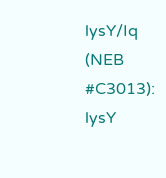lysY/Iq (NEB #C3013): lysY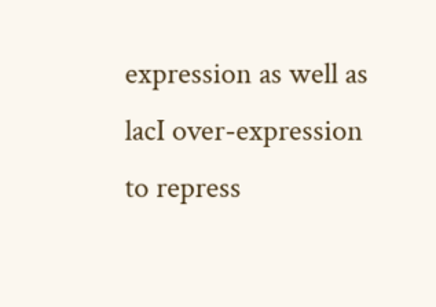expression as well as lacI over-expression to repress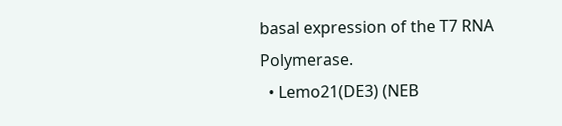basal expression of the T7 RNA Polymerase.
  • Lemo21(DE3) (NEB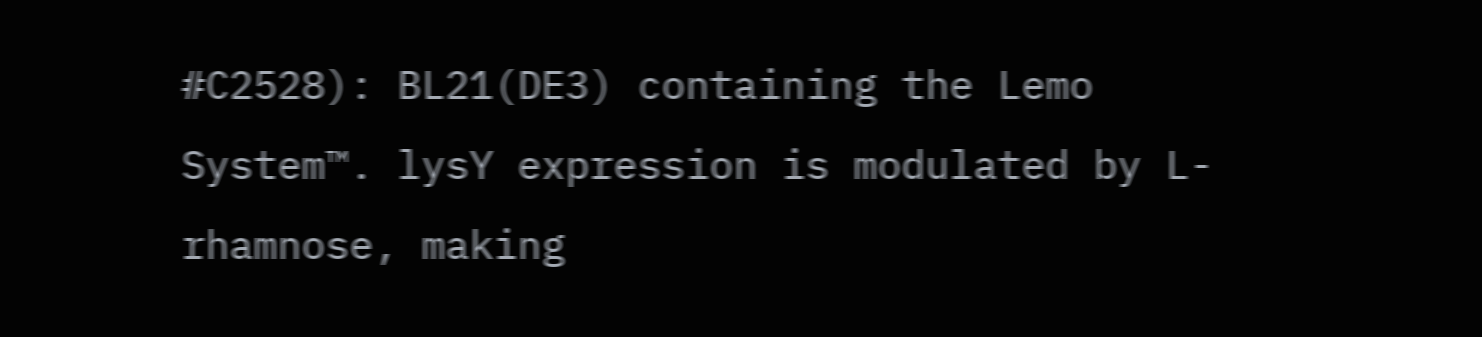#C2528): BL21(DE3) containing the Lemo System™. lysY expression is modulated by L-rhamnose, making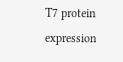T7 protein expression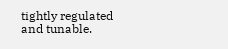tightly regulated and tunable.